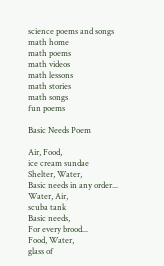science poems and songs
math home
math poems
math videos
math lessons
math stories
math songs
fun poems

Basic Needs Poem

Air, Food,
ice cream sundae
Shelter, Water,
Basic needs in any order...
Water, Air,
scuba tank
Basic needs,
For every brood...
Food, Water,
glass of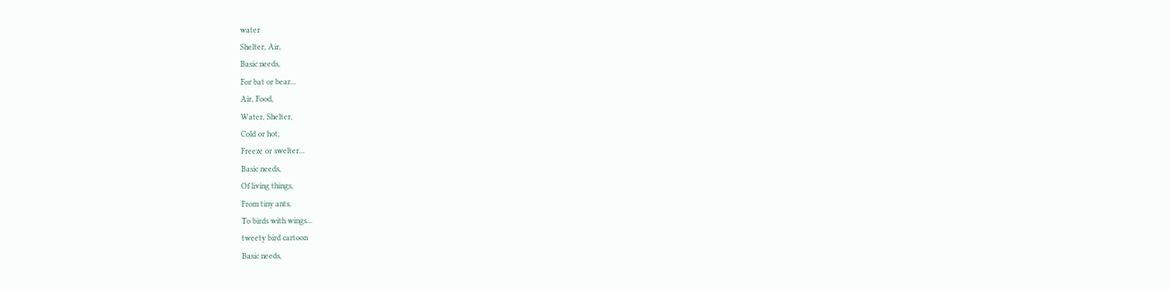water
Shelter, Air,
Basic needs,
For bat or bear...
Air, Food,
Water, Shelter,
Cold or hot,
Freeze or swelter...
Basic needs,
Of living things,
From tiny ants,
To birds with wings...
tweety bird cartoon
Basic needs,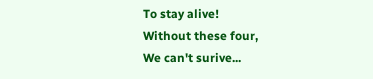To stay alive!
Without these four,
We can't surive...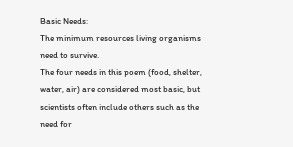Basic Needs:
The minimum resources living organisms need to survive.
The four needs in this poem (food, shelter, water, air) are considered most basic, but scientists often include others such as the need for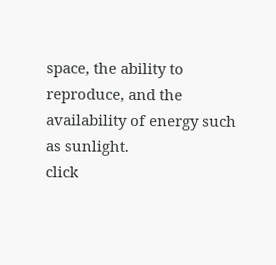space, the ability to reproduce, and the availability of energy such as sunlight.
click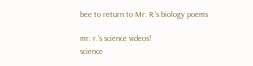bee to return to Mr. R.'s biology poems

mr. r.'s science videos!
science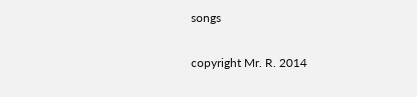songs

copyright Mr. R. 2014